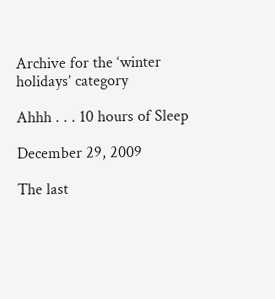Archive for the ‘winter holidays’ category

Ahhh . . . 10 hours of Sleep

December 29, 2009

The last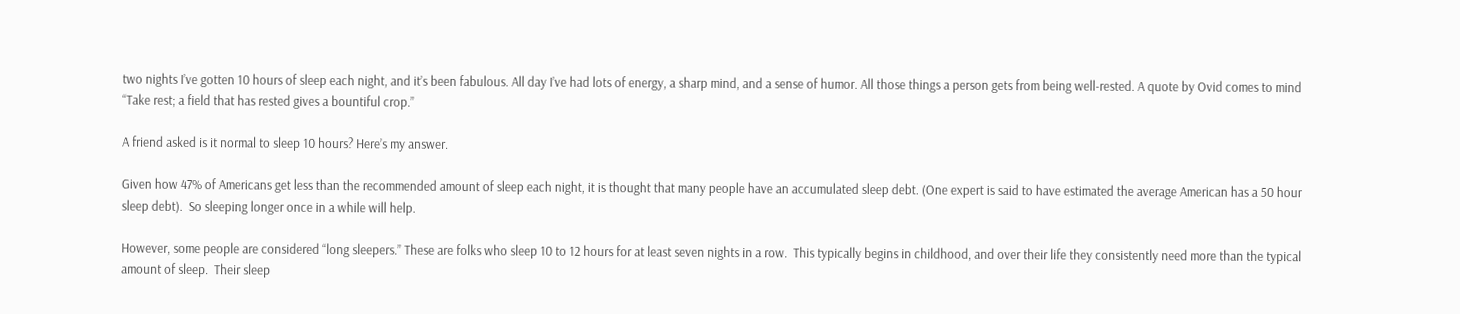two nights I’ve gotten 10 hours of sleep each night, and it’s been fabulous. All day I’ve had lots of energy, a sharp mind, and a sense of humor. All those things a person gets from being well-rested. A quote by Ovid comes to mind “Take rest; a field that has rested gives a bountiful crop.”

A friend asked is it normal to sleep 10 hours? Here’s my answer.

Given how 47% of Americans get less than the recommended amount of sleep each night, it is thought that many people have an accumulated sleep debt. (One expert is said to have estimated the average American has a 50 hour sleep debt).  So sleeping longer once in a while will help.

However, some people are considered “long sleepers.” These are folks who sleep 10 to 12 hours for at least seven nights in a row.  This typically begins in childhood, and over their life they consistently need more than the typical amount of sleep.  Their sleep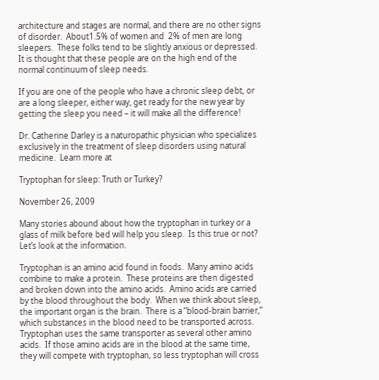architecture and stages are normal, and there are no other signs of disorder.  About1.5% of women and  2% of men are long sleepers.  These folks tend to be slightly anxious or depressed.   It is thought that these people are on the high end of the normal continuum of sleep needs.

If you are one of the people who have a chronic sleep debt, or are a long sleeper, either way, get ready for the new year by getting the sleep you need – it will make all the difference!

Dr. Catherine Darley is a naturopathic physician who specializes exclusively in the treatment of sleep disorders using natural medicine.  Learn more at

Tryptophan for sleep: Truth or Turkey?

November 26, 2009

Many stories abound about how the tryptophan in turkey or a glass of milk before bed will help you sleep.  Is this true or not?  Let’s look at the information.

Tryptophan is an amino acid found in foods.  Many amino acids combine to make a protein.  These proteins are then digested and broken down into the amino acids.  Amino acids are carried by the blood throughout the body.  When we think about sleep, the important organ is the brain.  There is a “blood-brain barrier,”  which substances in the blood need to be transported across.  Tryptophan uses the same transporter as several other amino acids.  If those amino acids are in the blood at the same time, they will compete with tryptophan, so less tryptophan will cross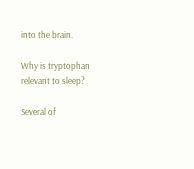into the brain.

Why is tryptophan relevant to sleep?

Several of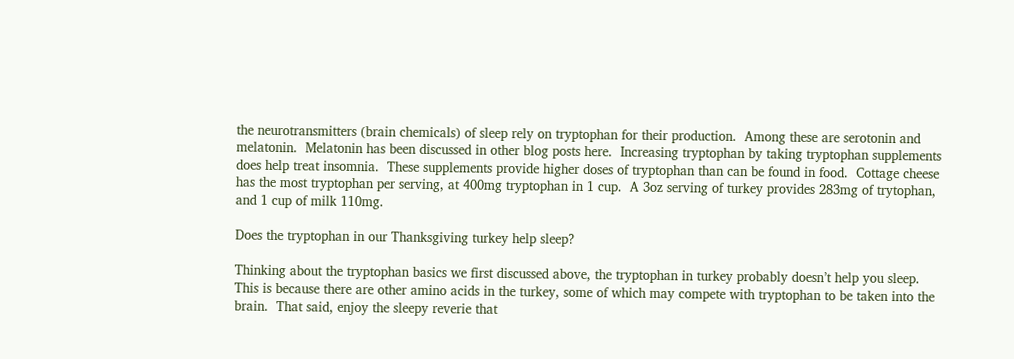the neurotransmitters (brain chemicals) of sleep rely on tryptophan for their production.  Among these are serotonin and melatonin.  Melatonin has been discussed in other blog posts here.  Increasing tryptophan by taking tryptophan supplements does help treat insomnia.  These supplements provide higher doses of tryptophan than can be found in food.  Cottage cheese has the most tryptophan per serving, at 400mg tryptophan in 1 cup.  A 3oz serving of turkey provides 283mg of trytophan, and 1 cup of milk 110mg.

Does the tryptophan in our Thanksgiving turkey help sleep?

Thinking about the tryptophan basics we first discussed above, the tryptophan in turkey probably doesn’t help you sleep.  This is because there are other amino acids in the turkey, some of which may compete with tryptophan to be taken into the brain.  That said, enjoy the sleepy reverie that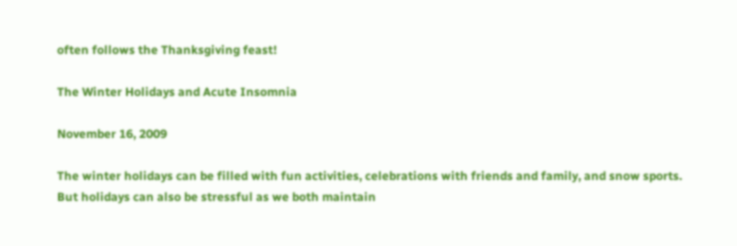often follows the Thanksgiving feast!

The Winter Holidays and Acute Insomnia

November 16, 2009

The winter holidays can be filled with fun activities, celebrations with friends and family, and snow sports.  But holidays can also be stressful as we both maintain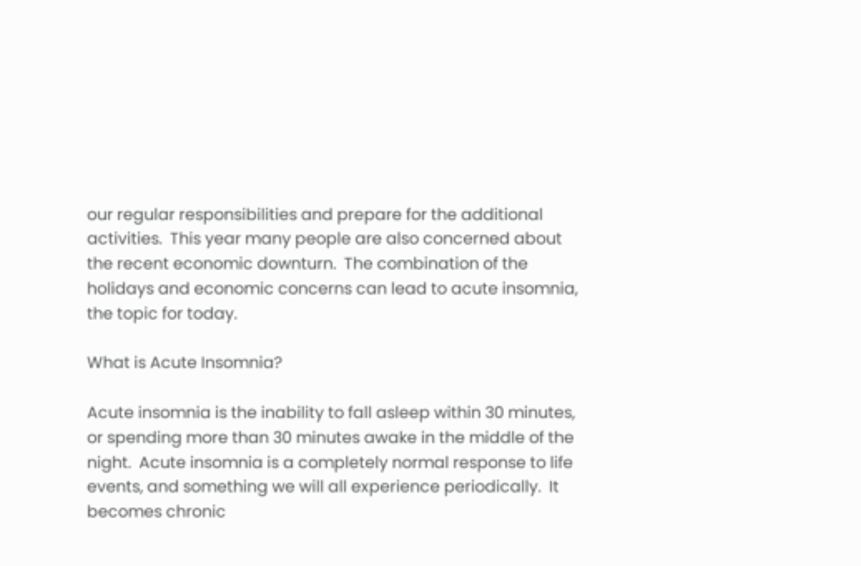our regular responsibilities and prepare for the additional activities.  This year many people are also concerned about the recent economic downturn.  The combination of the holidays and economic concerns can lead to acute insomnia, the topic for today.

What is Acute Insomnia?

Acute insomnia is the inability to fall asleep within 30 minutes, or spending more than 30 minutes awake in the middle of the night.  Acute insomnia is a completely normal response to life events, and something we will all experience periodically.  It becomes chronic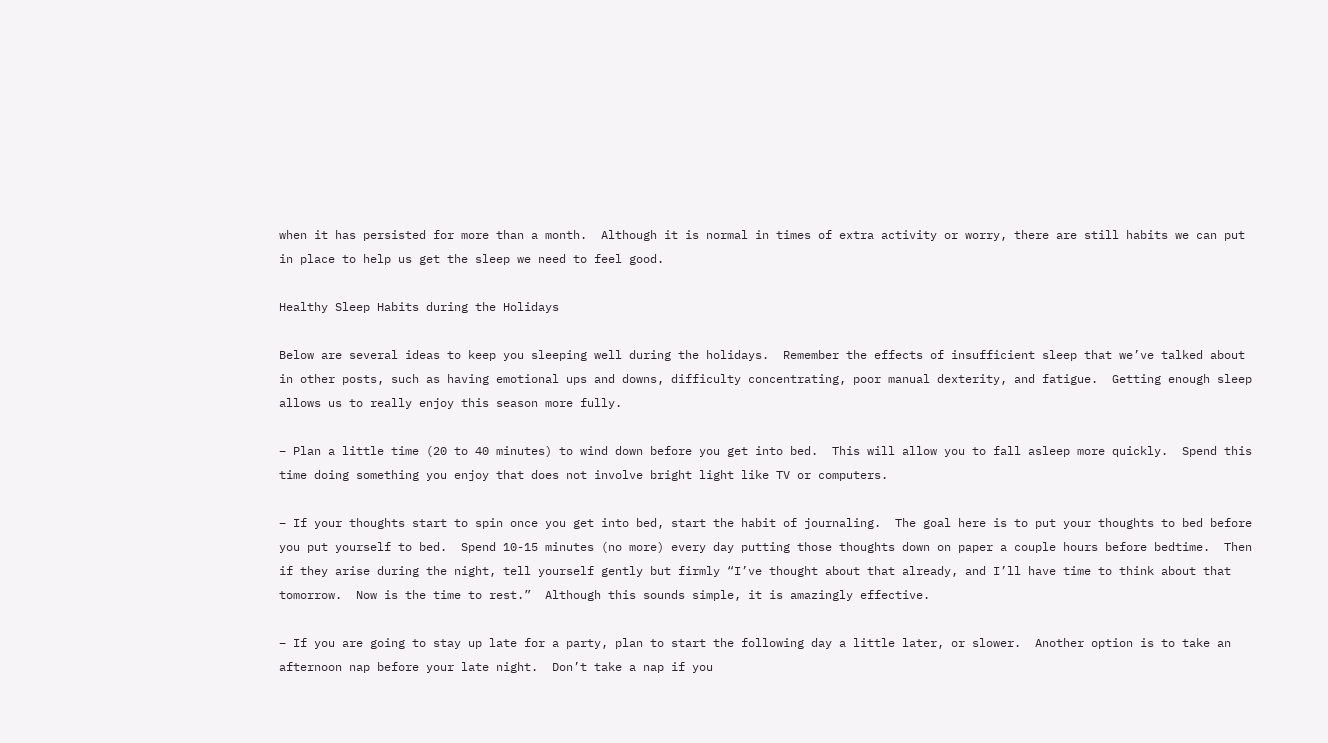when it has persisted for more than a month.  Although it is normal in times of extra activity or worry, there are still habits we can put in place to help us get the sleep we need to feel good.

Healthy Sleep Habits during the Holidays

Below are several ideas to keep you sleeping well during the holidays.  Remember the effects of insufficient sleep that we’ve talked about in other posts, such as having emotional ups and downs, difficulty concentrating, poor manual dexterity, and fatigue.  Getting enough sleep allows us to really enjoy this season more fully.

– Plan a little time (20 to 40 minutes) to wind down before you get into bed.  This will allow you to fall asleep more quickly.  Spend this time doing something you enjoy that does not involve bright light like TV or computers.

– If your thoughts start to spin once you get into bed, start the habit of journaling.  The goal here is to put your thoughts to bed before you put yourself to bed.  Spend 10-15 minutes (no more) every day putting those thoughts down on paper a couple hours before bedtime.  Then if they arise during the night, tell yourself gently but firmly “I’ve thought about that already, and I’ll have time to think about that tomorrow.  Now is the time to rest.”  Although this sounds simple, it is amazingly effective.

– If you are going to stay up late for a party, plan to start the following day a little later, or slower.  Another option is to take an afternoon nap before your late night.  Don’t take a nap if you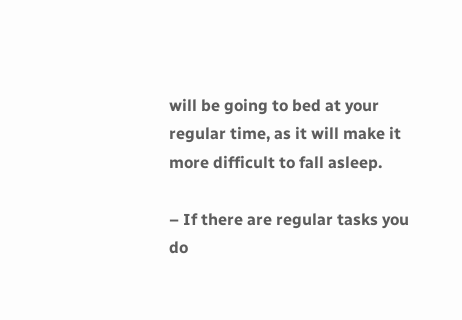will be going to bed at your regular time, as it will make it more difficult to fall asleep.

– If there are regular tasks you do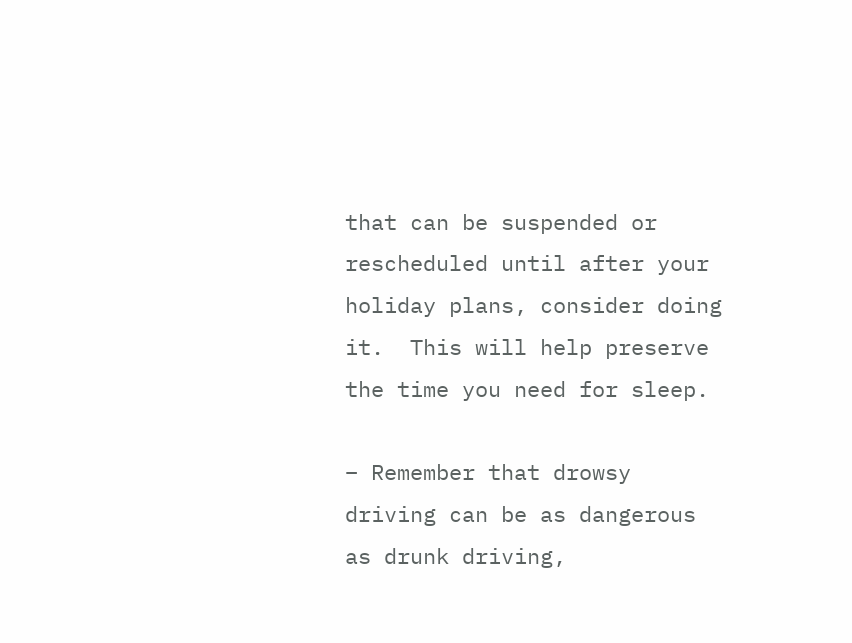that can be suspended or rescheduled until after your holiday plans, consider doing it.  This will help preserve the time you need for sleep.

– Remember that drowsy driving can be as dangerous as drunk driving,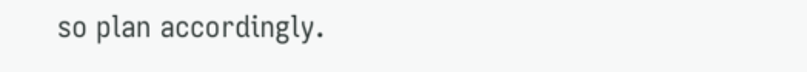so plan accordingly.